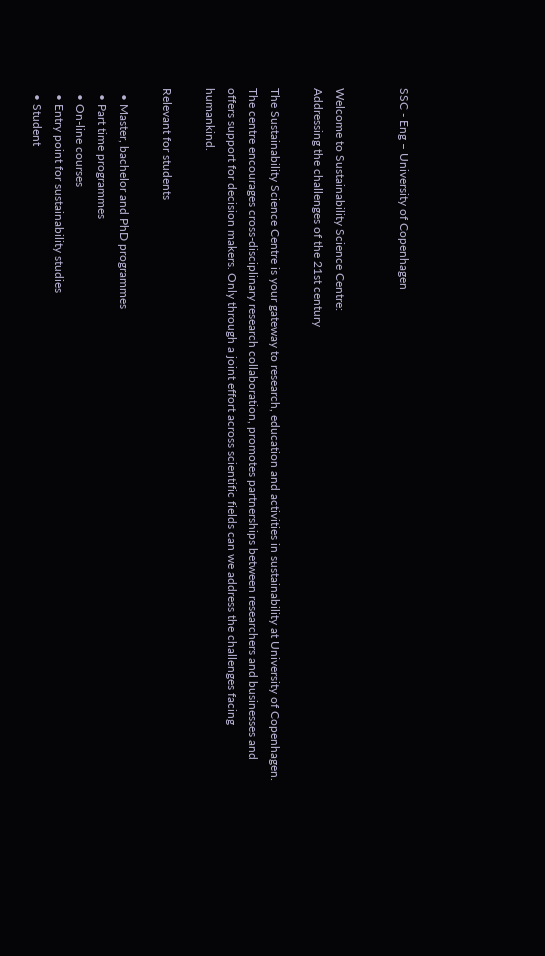SSC - Eng – University of Copenhagen


Welcome to Sustainability Science Centre:
Addressing the challenges of the 21st century

The Sustainability Science Centre is your gateway to research, education and activities in sustainability at University of Copenhagen. The centre encourages cross-disciplinary research collaboration, promotes partnerships between researchers and businesses and offers support for decision makers. Only through a joint effort across scientific fields can we address the challenges facing humankind.

Relevant for students

  • Master, bachelor and PhD programmes
  • Part time programmes
  • On-line courses
  • Entry point for sustainability studies
  • Student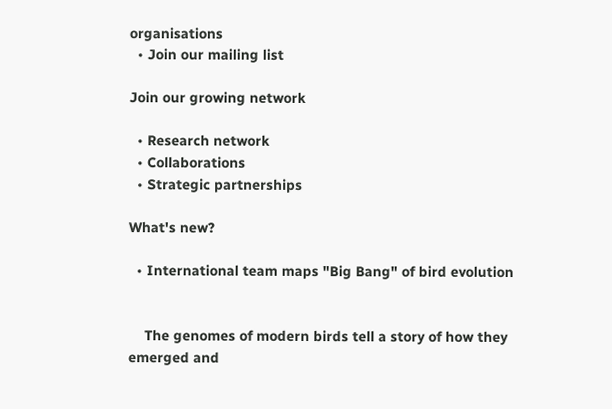organisations
  • Join our mailing list

Join our growing network

  • Research network
  • Collaborations
  • Strategic partnerships

What's new?

  • International team maps "Big Bang" of bird evolution


    The genomes of modern birds tell a story of how they emerged and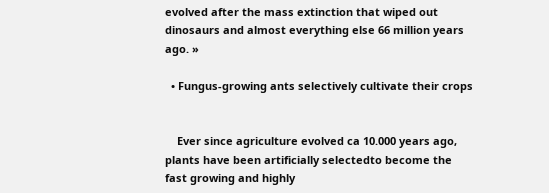evolved after the mass extinction that wiped out dinosaurs and almost everything else 66 million years ago. »

  • Fungus-growing ants selectively cultivate their crops


    Ever since agriculture evolved ca 10.000 years ago, plants have been artificially selectedto become the fast growing and highly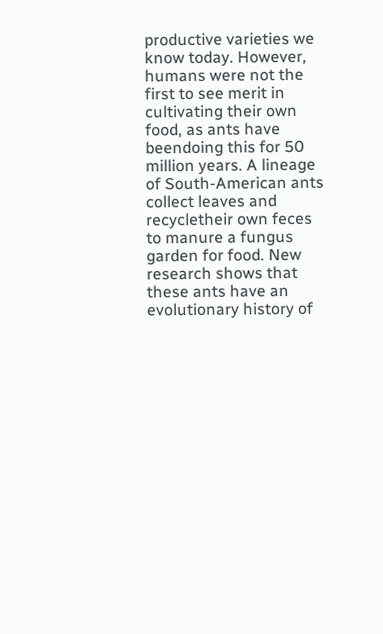productive varieties we know today. However, humans were not the first to see merit in cultivating their own food, as ants have beendoing this for 50 million years. A lineage of South-American ants collect leaves and recycletheir own feces to manure a fungus garden for food. New research shows that these ants have an evolutionary history of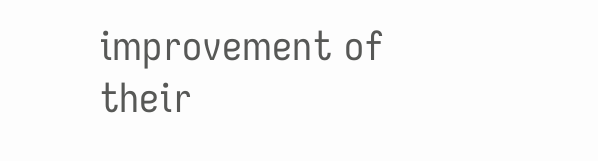improvement of their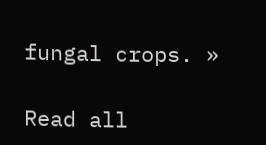fungal crops. »

Read all